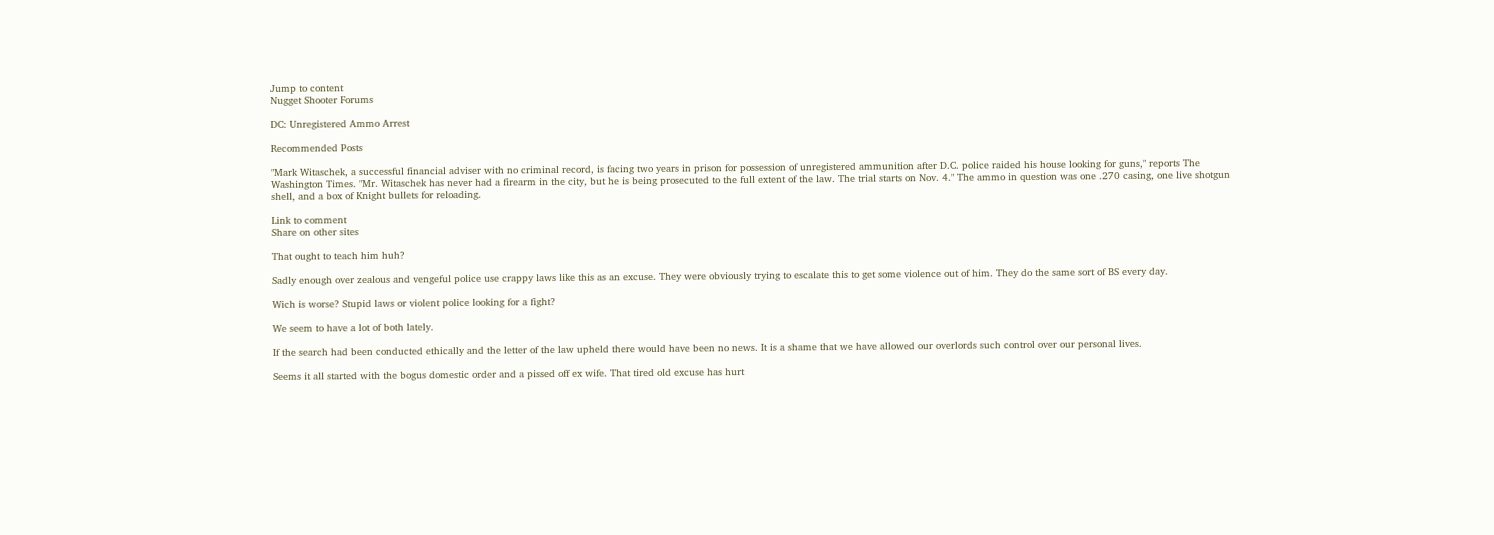Jump to content
Nugget Shooter Forums

DC: Unregistered Ammo Arrest

Recommended Posts

"Mark Witaschek, a successful financial adviser with no criminal record, is facing two years in prison for possession of unregistered ammunition after D.C. police raided his house looking for guns," reports The Washington Times. "Mr. Witaschek has never had a firearm in the city, but he is being prosecuted to the full extent of the law. The trial starts on Nov. 4." The ammo in question was one .270 casing, one live shotgun shell, and a box of Knight bullets for reloading.

Link to comment
Share on other sites

That ought to teach him huh?

Sadly enough over zealous and vengeful police use crappy laws like this as an excuse. They were obviously trying to escalate this to get some violence out of him. They do the same sort of BS every day.

Wich is worse? Stupid laws or violent police looking for a fight?

We seem to have a lot of both lately.

If the search had been conducted ethically and the letter of the law upheld there would have been no news. It is a shame that we have allowed our overlords such control over our personal lives.

Seems it all started with the bogus domestic order and a pissed off ex wife. That tired old excuse has hurt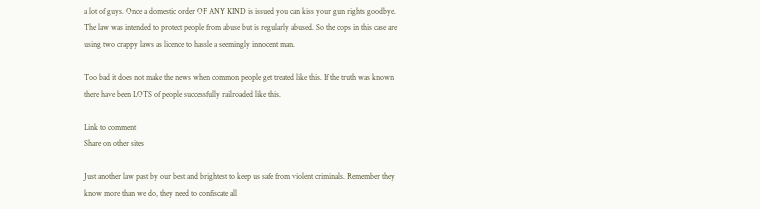a lot of guys. Once a domestic order OF ANY KIND is issued you can kiss your gun rights goodbye. The law was intended to protect people from abuse but is regularly abused. So the cops in this case are using two crappy laws as licence to hassle a seemingly innocent man.

Too bad it does not make the news when common people get treated like this. If the truth was known there have been LOTS of people successfully railroaded like this.

Link to comment
Share on other sites

Just another law past by our best and brightest to keep us safe from violent criminals. Remember they know more than we do, they need to confiscate all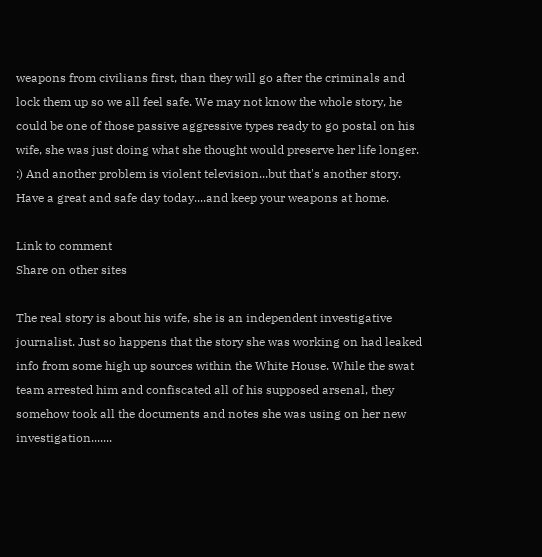weapons from civilians first, than they will go after the criminals and lock them up so we all feel safe. We may not know the whole story, he could be one of those passive aggressive types ready to go postal on his wife, she was just doing what she thought would preserve her life longer. :) And another problem is violent television...but that's another story. Have a great and safe day today....and keep your weapons at home.

Link to comment
Share on other sites

The real story is about his wife, she is an independent investigative journalist. Just so happens that the story she was working on had leaked info from some high up sources within the White House. While the swat team arrested him and confiscated all of his supposed arsenal, they somehow took all the documents and notes she was using on her new investigation.......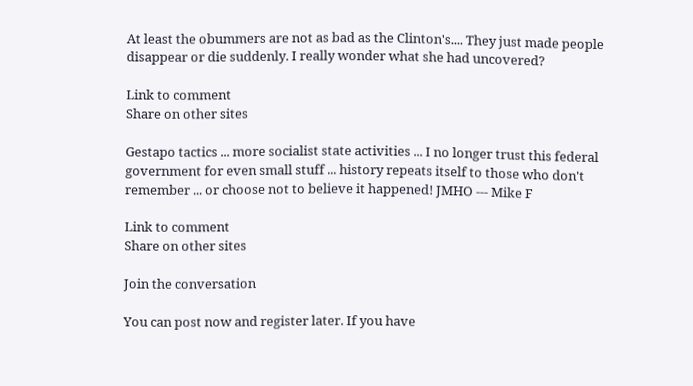At least the obummers are not as bad as the Clinton's.... They just made people disappear or die suddenly. I really wonder what she had uncovered?

Link to comment
Share on other sites

Gestapo tactics ... more socialist state activities ... I no longer trust this federal government for even small stuff ... history repeats itself to those who don't remember ... or choose not to believe it happened! JMHO --- Mike F

Link to comment
Share on other sites

Join the conversation

You can post now and register later. If you have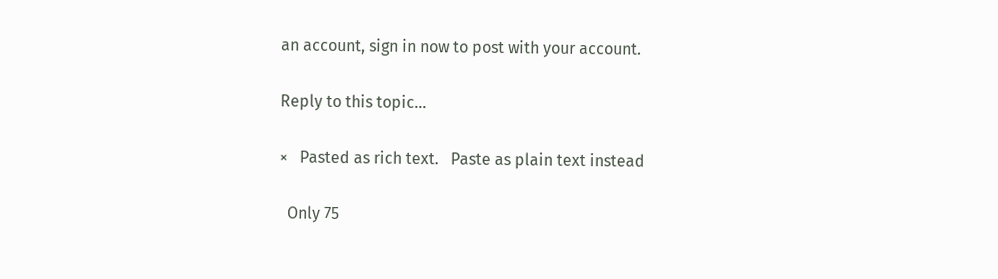an account, sign in now to post with your account.

Reply to this topic...

×   Pasted as rich text.   Paste as plain text instead

  Only 75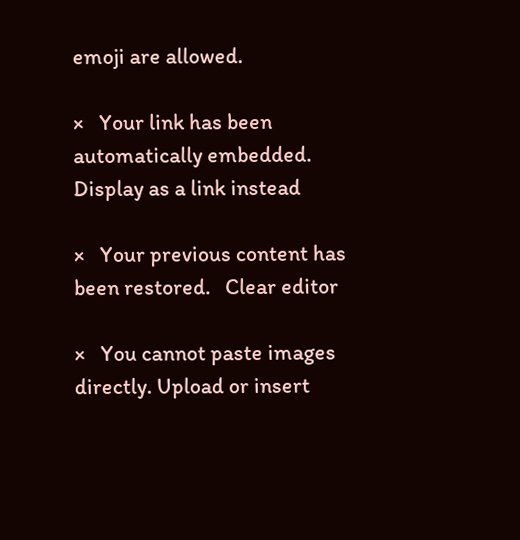emoji are allowed.

×   Your link has been automatically embedded.   Display as a link instead

×   Your previous content has been restored.   Clear editor

×   You cannot paste images directly. Upload or insert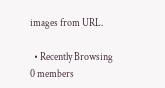images from URL.

  • Recently Browsing   0 members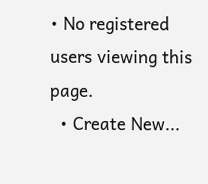• No registered users viewing this page.
  • Create New...